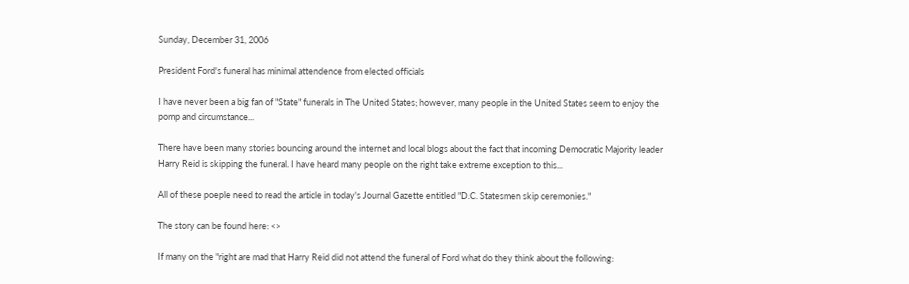Sunday, December 31, 2006

President Ford's funeral has minimal attendence from elected officials

I have never been a big fan of "State" funerals in The United States; however, many people in the United States seem to enjoy the pomp and circumstance...

There have been many stories bouncing around the internet and local blogs about the fact that incoming Democratic Majority leader Harry Reid is skipping the funeral. I have heard many people on the right take extreme exception to this...

All of these poeple need to read the article in today's Journal Gazette entitled "D.C. Statesmen skip ceremonies."

The story can be found here: <>

If many on the "right are mad that Harry Reid did not attend the funeral of Ford what do they think about the following: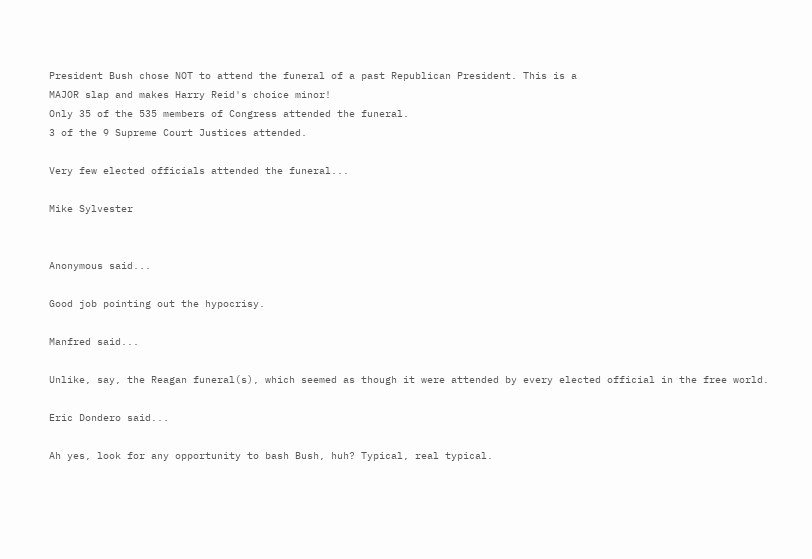President Bush chose NOT to attend the funeral of a past Republican President. This is a
MAJOR slap and makes Harry Reid's choice minor!
Only 35 of the 535 members of Congress attended the funeral.
3 of the 9 Supreme Court Justices attended.

Very few elected officials attended the funeral...

Mike Sylvester


Anonymous said...

Good job pointing out the hypocrisy.

Manfred said...

Unlike, say, the Reagan funeral(s), which seemed as though it were attended by every elected official in the free world.

Eric Dondero said...

Ah yes, look for any opportunity to bash Bush, huh? Typical, real typical.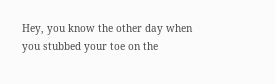Hey, you know the other day when you stubbed your toe on the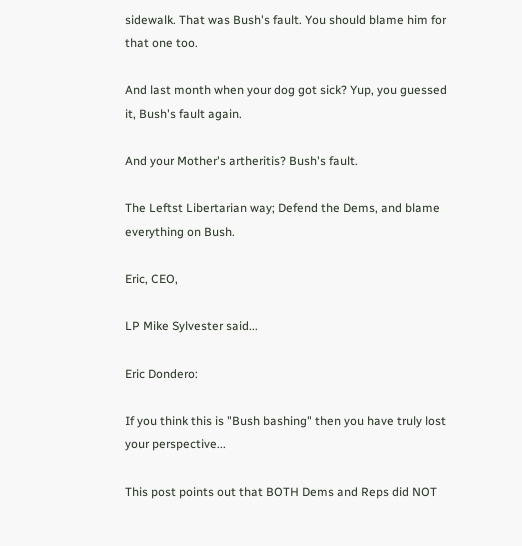sidewalk. That was Bush's fault. You should blame him for that one too.

And last month when your dog got sick? Yup, you guessed it, Bush's fault again.

And your Mother's artheritis? Bush's fault.

The Leftst Libertarian way; Defend the Dems, and blame everything on Bush.

Eric, CEO,

LP Mike Sylvester said...

Eric Dondero:

If you think this is "Bush bashing" then you have truly lost your perspective...

This post points out that BOTH Dems and Reps did NOT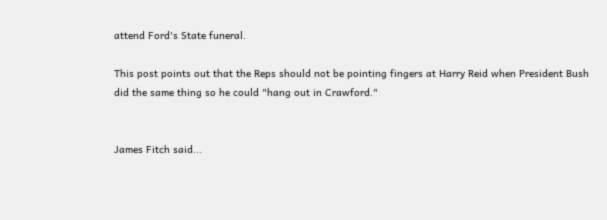attend Ford's State funeral.

This post points out that the Reps should not be pointing fingers at Harry Reid when President Bush did the same thing so he could "hang out in Crawford."


James Fitch said...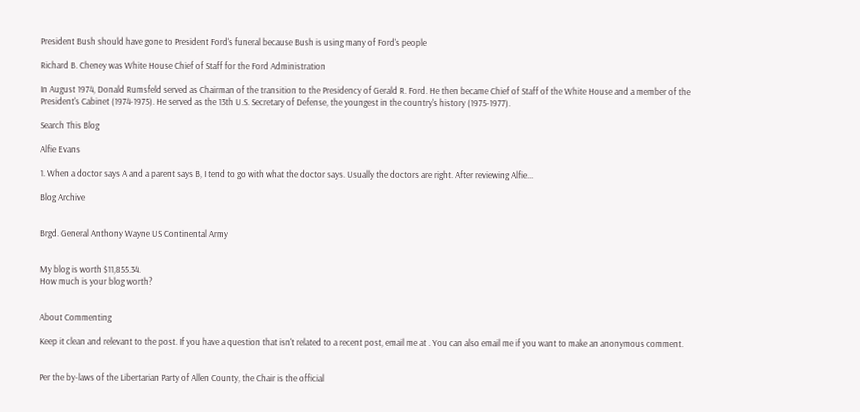President Bush should have gone to President Ford's funeral because Bush is using many of Ford's people

Richard B. Cheney was White House Chief of Staff for the Ford Administration

In August 1974, Donald Rumsfeld served as Chairman of the transition to the Presidency of Gerald R. Ford. He then became Chief of Staff of the White House and a member of the President's Cabinet (1974-1975). He served as the 13th U.S. Secretary of Defense, the youngest in the country's history (1975-1977).

Search This Blog

Alfie Evans

1. When a doctor says A and a parent says B, I tend to go with what the doctor says. Usually the doctors are right. After reviewing Alfie...

Blog Archive


Brgd. General Anthony Wayne US Continental Army


My blog is worth $11,855.34.
How much is your blog worth?


About Commenting

Keep it clean and relevant to the post. If you have a question that isn't related to a recent post, email me at . You can also email me if you want to make an anonymous comment.


Per the by-laws of the Libertarian Party of Allen County, the Chair is the official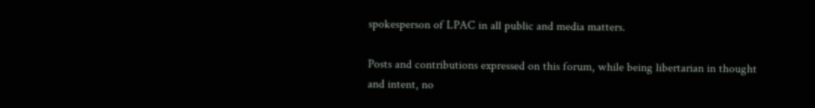spokesperson of LPAC in all public and media matters.

Posts and contributions expressed on this forum, while being libertarian in thought and intent, no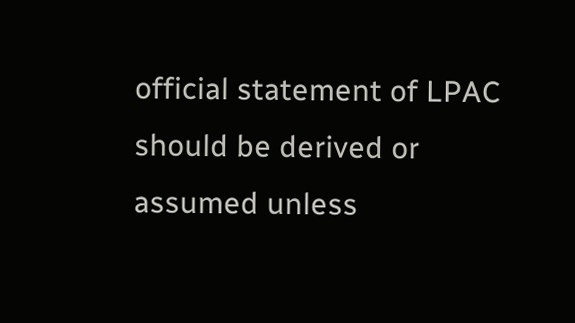official statement of LPAC should be derived or assumed unless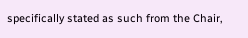specifically stated as such from the Chair,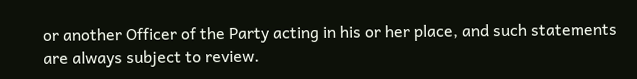or another Officer of the Party acting in his or her place, and such statements are always subject to review.